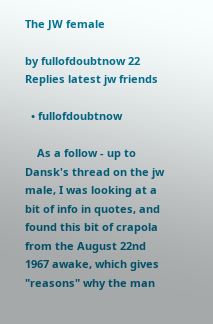The JW female

by fullofdoubtnow 22 Replies latest jw friends

  • fullofdoubtnow

    As a follow - up to Dansk's thread on the jw male, I was looking at a bit of info in quotes, and found this bit of crapola from the August 22nd 1967 awake, which gives "reasons" why the man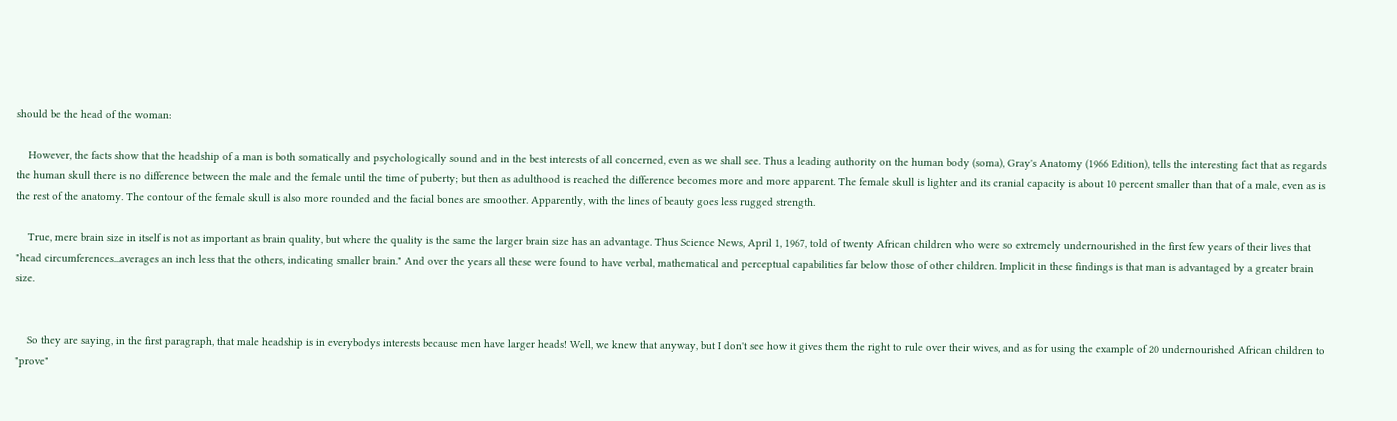should be the head of the woman:

    However, the facts show that the headship of a man is both somatically and psychologically sound and in the best interests of all concerned, even as we shall see. Thus a leading authority on the human body (soma), Gray's Anatomy (1966 Edition), tells the interesting fact that as regards the human skull there is no difference between the male and the female until the time of puberty; but then as adulthood is reached the difference becomes more and more apparent. The female skull is lighter and its cranial capacity is about 10 percent smaller than that of a male, even as is the rest of the anatomy. The contour of the female skull is also more rounded and the facial bones are smoother. Apparently, with the lines of beauty goes less rugged strength.

    True, mere brain size in itself is not as important as brain quality, but where the quality is the same the larger brain size has an advantage. Thus Science News, April 1, 1967, told of twenty African children who were so extremely undernourished in the first few years of their lives that "head circumferences...averages an inch less that the others, indicating smaller brain." And over the years all these were found to have verbal, mathematical and perceptual capabilities far below those of other children. Implicit in these findings is that man is advantaged by a greater brain size.


    So they are saying, in the first paragraph, that male headship is in everybodys interests because men have larger heads! Well, we knew that anyway, but I don't see how it gives them the right to rule over their wives, and as for using the example of 20 undernourished African children to "prove"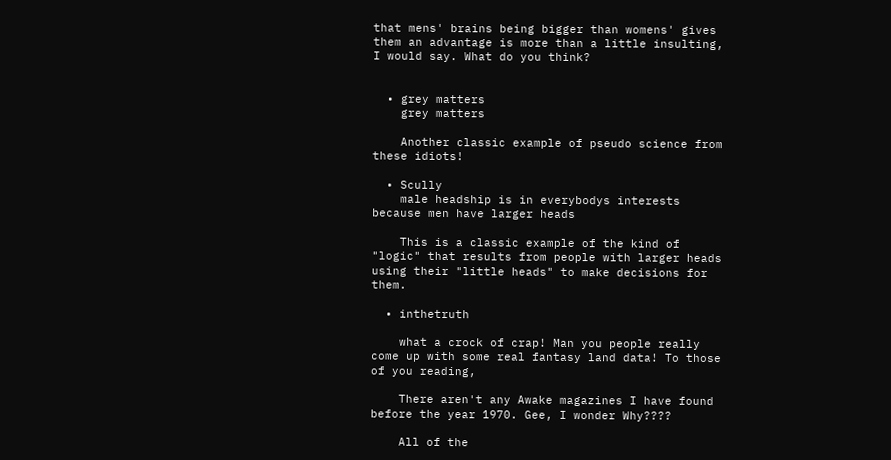that mens' brains being bigger than womens' gives them an advantage is more than a little insulting, I would say. What do you think?


  • grey matters
    grey matters

    Another classic example of pseudo science from these idiots!

  • Scully
    male headship is in everybodys interests because men have larger heads

    This is a classic example of the kind of "logic" that results from people with larger heads using their "little heads" to make decisions for them.

  • inthetruth

    what a crock of crap! Man you people really come up with some real fantasy land data! To those of you reading,

    There aren't any Awake magazines I have found before the year 1970. Gee, I wonder Why????

    All of the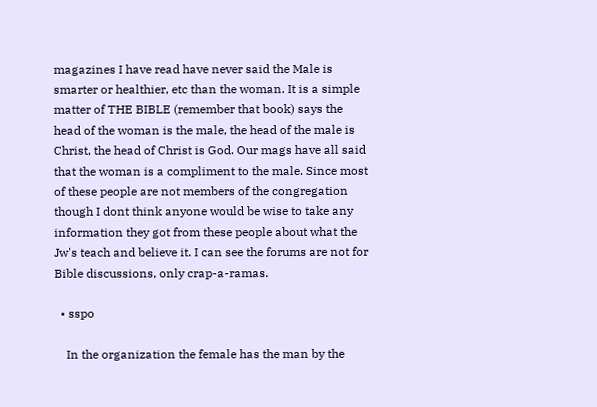magazines I have read have never said the Male is smarter or healthier, etc than the woman. It is a simple matter of THE BIBLE (remember that book) says the head of the woman is the male, the head of the male is Christ, the head of Christ is God. Our mags have all said that the woman is a compliment to the male. Since most of these people are not members of the congregation though I dont think anyone would be wise to take any information they got from these people about what the Jw's teach and believe it. I can see the forums are not for Bible discussions, only crap-a-ramas.

  • sspo

    In the organization the female has the man by the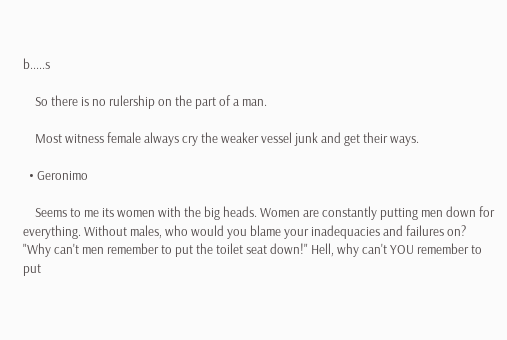b.....s

    So there is no rulership on the part of a man.

    Most witness female always cry the weaker vessel junk and get their ways.

  • Geronimo

    Seems to me its women with the big heads. Women are constantly putting men down for everything. Without males, who would you blame your inadequacies and failures on? "Why can't men remember to put the toilet seat down!" Hell, why can't YOU remember to put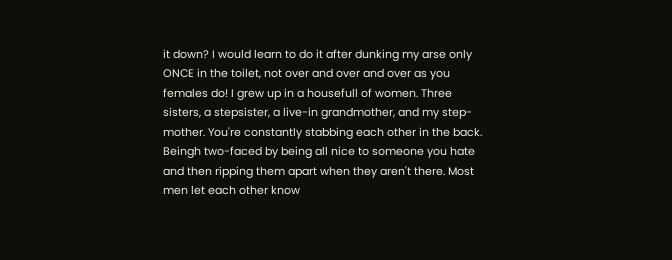it down? I would learn to do it after dunking my arse only ONCE in the toilet, not over and over and over as you females do! I grew up in a housefull of women. Three sisters, a stepsister, a live-in grandmother, and my step-mother. You're constantly stabbing each other in the back. Beingh two-faced by being all nice to someone you hate and then ripping them apart when they aren't there. Most men let each other know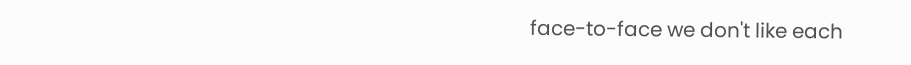face-to-face we don't like each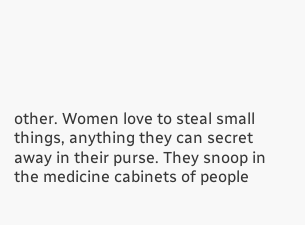other. Women love to steal small things, anything they can secret away in their purse. They snoop in the medicine cabinets of people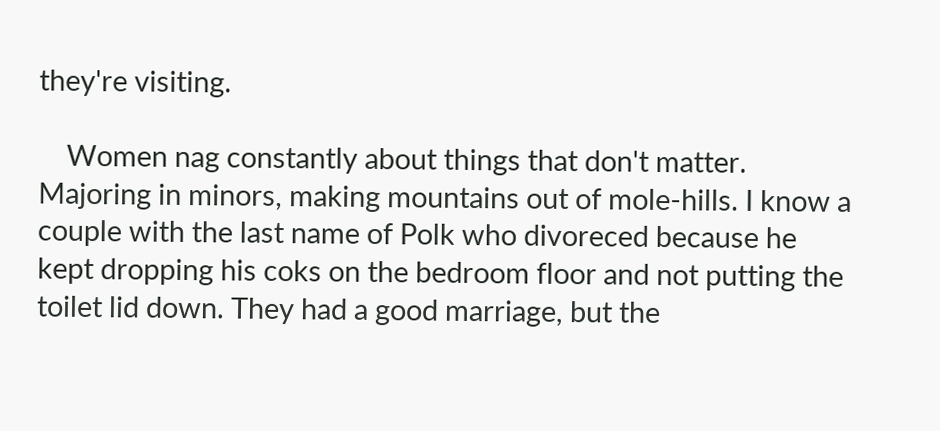they're visiting.

    Women nag constantly about things that don't matter. Majoring in minors, making mountains out of mole-hills. I know a couple with the last name of Polk who divoreced because he kept dropping his coks on the bedroom floor and not putting the toilet lid down. They had a good marriage, but the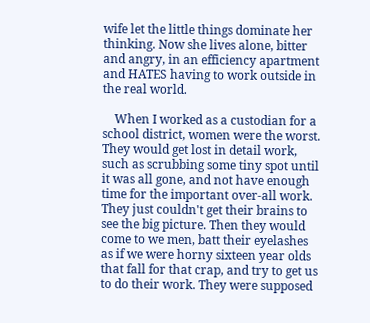wife let the little things dominate her thinking. Now she lives alone, bitter and angry, in an efficiency apartment and HATES having to work outside in the real world.

    When I worked as a custodian for a school district, women were the worst. They would get lost in detail work, such as scrubbing some tiny spot until it was all gone, and not have enough time for the important over-all work. They just couldn't get their brains to see the big picture. Then they would come to we men, batt their eyelashes as if we were horny sixteen year olds that fall for that crap, and try to get us to do their work. They were supposed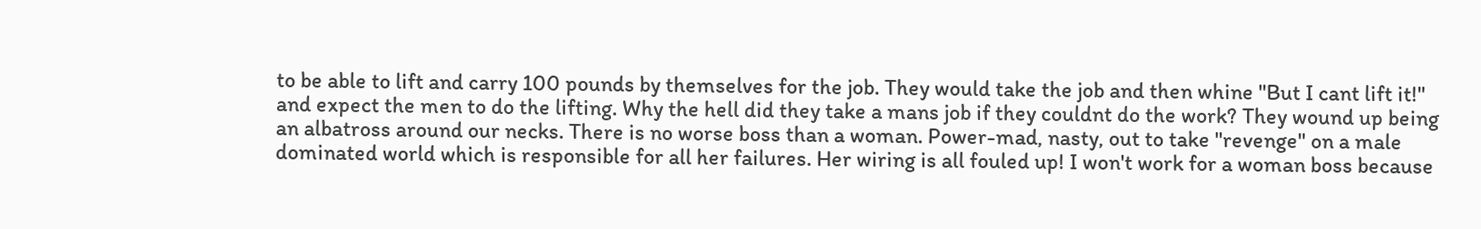to be able to lift and carry 100 pounds by themselves for the job. They would take the job and then whine "But I cant lift it!" and expect the men to do the lifting. Why the hell did they take a mans job if they couldnt do the work? They wound up being an albatross around our necks. There is no worse boss than a woman. Power-mad, nasty, out to take "revenge" on a male dominated world which is responsible for all her failures. Her wiring is all fouled up! I won't work for a woman boss because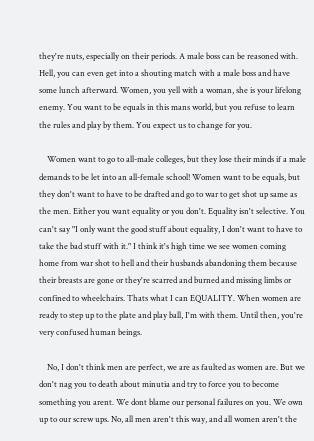they're nuts, especially on their periods. A male boss can be reasoned with. Hell, you can even get into a shouting match with a male boss and have some lunch afterward. Women, you yell with a woman, she is your lifelong enemy. You want to be equals in this mans world, but you refuse to learn the rules and play by them. You expect us to change for you.

    Women want to go to all-male colleges, but they lose their minds if a male demands to be let into an all-female school! Women want to be equals, but they don't want to have to be drafted and go to war to get shot up same as the men. Either you want equality or you don't. Equality isn't selective. You can't say "I only want the good stuff about equality, I don't want to have to take the bad stuff with it." I think it's high time we see women coming home from war shot to hell and their husbands abandoning them because their breasts are gone or they're scarred and burned and missing limbs or confined to wheelchairs. Thats what I can EQUALITY. When women are ready to step up to the plate and play ball, I'm with them. Until then, you're very confused human beings.

    No, I don't think men are perfect, we are as faulted as women are. But we don't nag you to death about minutia and try to force you to become something you arent. We dont blame our personal failures on you. We own up to our screw ups. No, all men aren't this way, and all women aren't the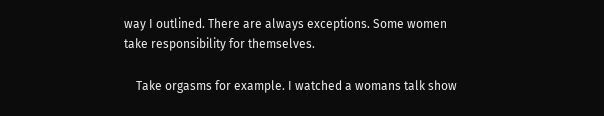way I outlined. There are always exceptions. Some women take responsibility for themselves.

    Take orgasms for example. I watched a womans talk show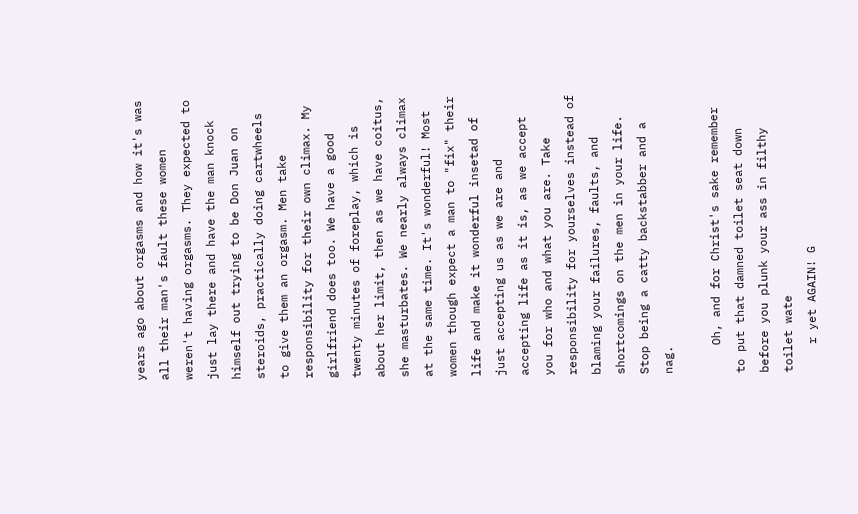years ago about orgasms and how it's was all their man's fault these women weren't having orgasms. They expected to just lay there and have the man knock himself out trying to be Don Juan on steroids, practically doing cartwheels to give them an orgasm. Men take responsibility for their own climax. My girlfriend does too. We have a good twenty minutes of foreplay, which is about her limit, then as we have coitus, she masturbates. We nearly always climax at the same time. It's wonderful! Most women though expect a man to "fix" their life and make it wonderful insetad of just accepting us as we are and accepting life as it is, as we accept you for who and what you are. Take responsibility for yourselves instead of blaming your failures, faults, and shortcomings on the men in your life. Stop being a catty backstabber and a nag.

    Oh, and for Christ's sake remember to put that damned toilet seat down before you plunk your ass in filthy toilet wate
    r yet AGAIN! G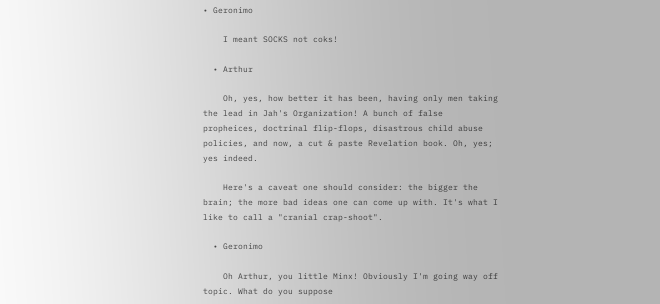• Geronimo

    I meant SOCKS not coks!

  • Arthur

    Oh, yes, how better it has been, having only men taking the lead in Jah's Organization! A bunch of false propheices, doctrinal flip-flops, disastrous child abuse policies, and now, a cut & paste Revelation book. Oh, yes; yes indeed.

    Here's a caveat one should consider: the bigger the brain; the more bad ideas one can come up with. It's what I like to call a "cranial crap-shoot".

  • Geronimo

    Oh Arthur, you little Minx! Obviously I'm going way off topic. What do you suppose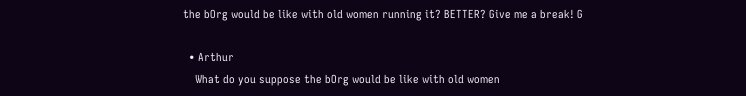the bOrg would be like with old women running it? BETTER? Give me a break! G

  • Arthur
    What do you suppose the bOrg would be like with old women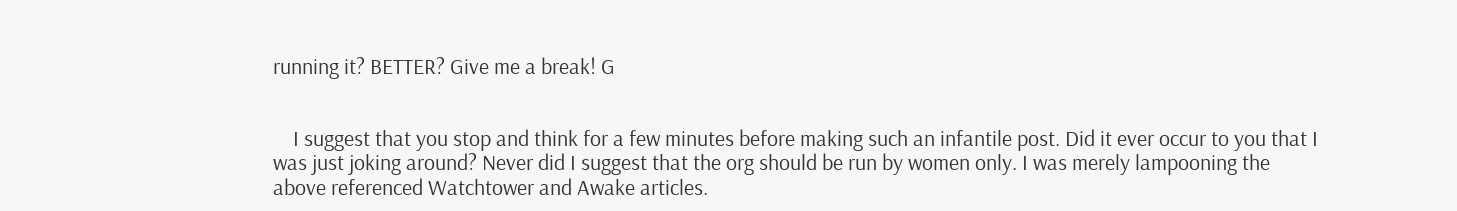running it? BETTER? Give me a break! G


    I suggest that you stop and think for a few minutes before making such an infantile post. Did it ever occur to you that I was just joking around? Never did I suggest that the org should be run by women only. I was merely lampooning the above referenced Watchtower and Awake articles.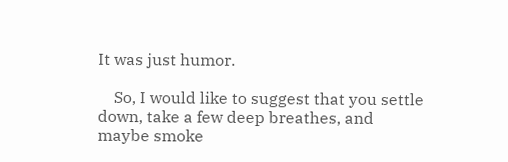It was just humor.

    So, I would like to suggest that you settle down, take a few deep breathes, and maybe smoke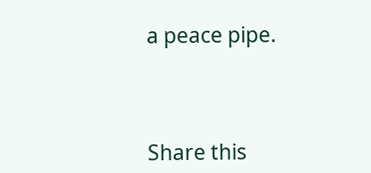a peace pipe.



Share this